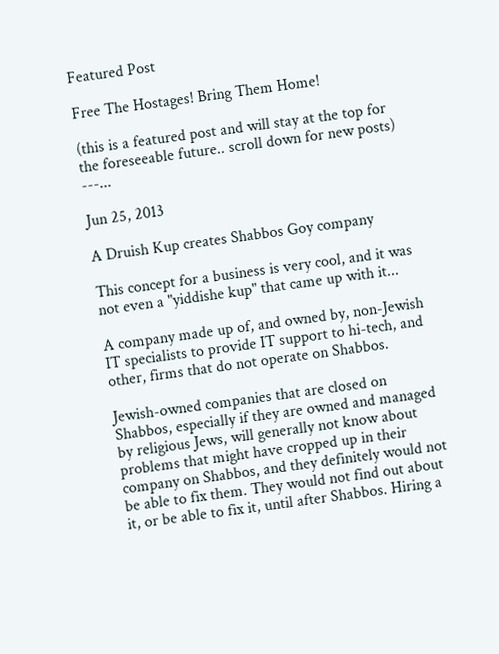Featured Post

Free The Hostages! Bring Them Home!

(this is a featured post and will stay at the top for the foreseeable future.. scroll down for new posts) ---...

Jun 25, 2013

A Druish Kup creates Shabbos Goy company

This concept for a business is very cool, and it was not even a "yiddishe kup" that came up with it...

A company made up of, and owned by, non-Jewish IT specialists to provide IT support to hi-tech, and other, firms that do not operate on Shabbos.

Jewish-owned companies that are closed on Shabbos, especially if they are owned and managed by religious Jews, will generally not know about problems that might have cropped up in their company on Shabbos, and they definitely would not be able to fix them. They would not find out about it, or be able to fix it, until after Shabbos. Hiring a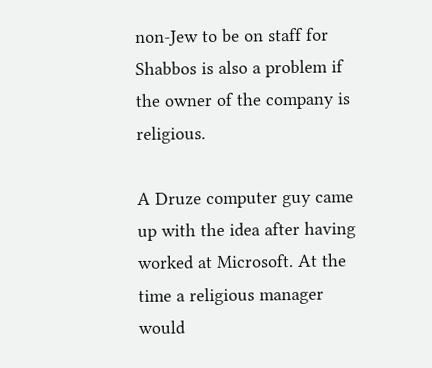non-Jew to be on staff for Shabbos is also a problem if the owner of the company is religious.

A Druze computer guy came up with the idea after having worked at Microsoft. At the time a religious manager would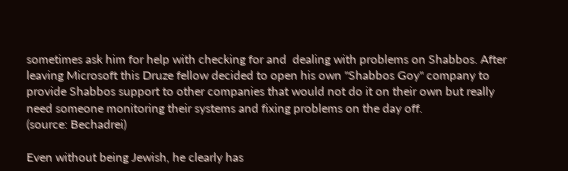sometimes ask him for help with checking for and  dealing with problems on Shabbos. After leaving Microsoft this Druze fellow decided to open his own "Shabbos Goy" company to provide Shabbos support to other companies that would not do it on their own but really need someone monitoring their systems and fixing problems on the day off.
(source: Bechadrei)

Even without being Jewish, he clearly has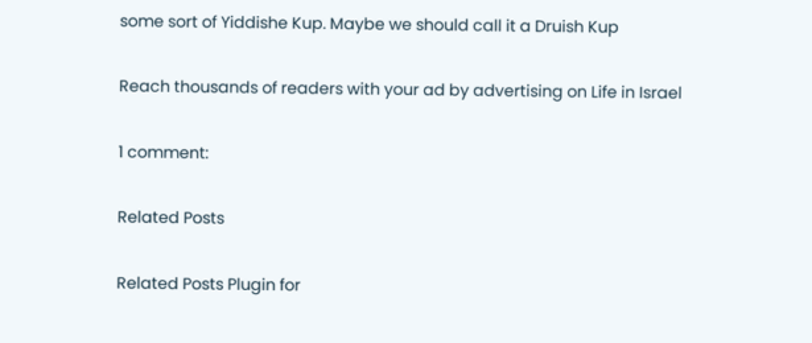some sort of Yiddishe Kup. Maybe we should call it a Druish Kup

Reach thousands of readers with your ad by advertising on Life in Israel

1 comment:

Related Posts

Related Posts Plugin for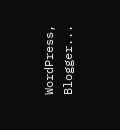WordPress, Blogger...